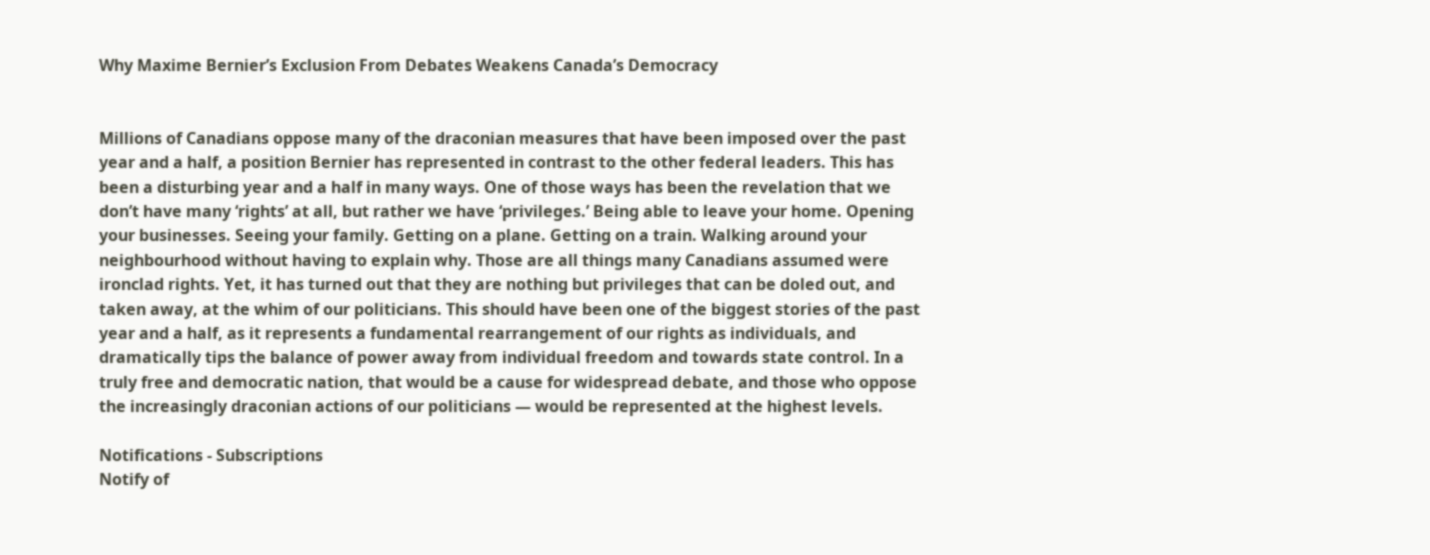Why Maxime Bernier’s Exclusion From Debates Weakens Canada’s Democracy


Millions of Canadians oppose many of the draconian measures that have been imposed over the past year and a half, a position Bernier has represented in contrast to the other federal leaders. This has been a disturbing year and a half in many ways. One of those ways has been the revelation that we don’t have many ‘rights’ at all, but rather we have ‘privileges.’ Being able to leave your home. Opening your businesses. Seeing your family. Getting on a plane. Getting on a train. Walking around your neighbourhood without having to explain why. Those are all things many Canadians assumed were ironclad rights. Yet, it has turned out that they are nothing but privileges that can be doled out, and taken away, at the whim of our politicians. This should have been one of the biggest stories of the past year and a half, as it represents a fundamental rearrangement of our rights as individuals, and dramatically tips the balance of power away from individual freedom and towards state control. In a truly free and democratic nation, that would be a cause for widespread debate, and those who oppose the increasingly draconian actions of our politicians — would be represented at the highest levels.

Notifications - Subscriptions
Notify of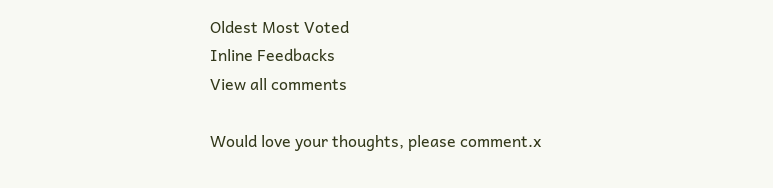Oldest Most Voted
Inline Feedbacks
View all comments

Would love your thoughts, please comment.x